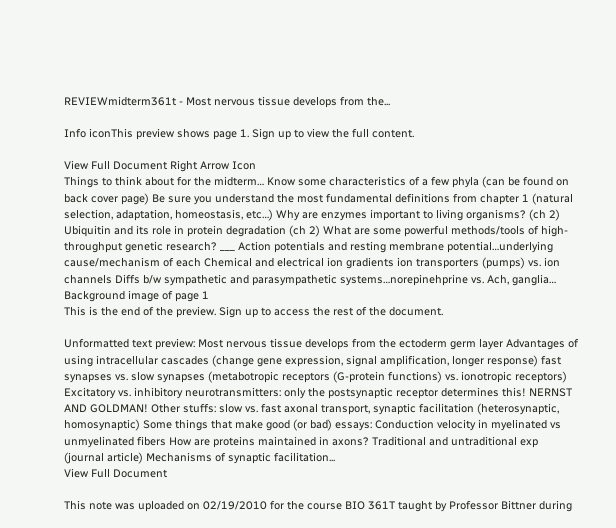REVIEWmidterm361t - Most nervous tissue develops from the...

Info iconThis preview shows page 1. Sign up to view the full content.

View Full Document Right Arrow Icon
Things to think about for the midterm… Know some characteristics of a few phyla (can be found on back cover page) Be sure you understand the most fundamental definitions from chapter 1 (natural selection, adaptation, homeostasis, etc…) Why are enzymes important to living organisms? (ch 2) Ubiquitin and its role in protein degradation (ch 2) What are some powerful methods/tools of high-throughput genetic research? ___ Action potentials and resting membrane potential…underlying cause/mechanism of each Chemical and electrical ion gradients ion transporters (pumps) vs. ion channels Diffs b/w sympathetic and parasympathetic systems…norepinehprine vs. Ach, ganglia…
Background image of page 1
This is the end of the preview. Sign up to access the rest of the document.

Unformatted text preview: Most nervous tissue develops from the ectoderm germ layer Advantages of using intracellular cascades (change gene expression, signal amplification, longer response) fast synapses vs. slow synapses (metabotropic receptors (G-protein functions) vs. ionotropic receptors) Excitatory vs. inhibitory neurotransmitters: only the postsynaptic receptor determines this! NERNST AND GOLDMAN! Other stuffs: slow vs. fast axonal transport, synaptic facilitation (heterosynaptic, homosynaptic) Some things that make good (or bad) essays: Conduction velocity in myelinated vs unmyelinated fibers How are proteins maintained in axons? Traditional and untraditional exp (journal article) Mechanisms of synaptic facilitation...
View Full Document

This note was uploaded on 02/19/2010 for the course BIO 361T taught by Professor Bittner during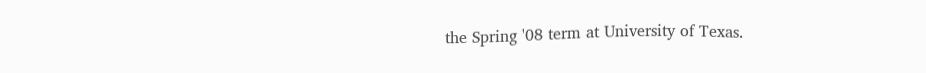the Spring '08 term at University of Texas.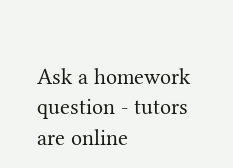Ask a homework question - tutors are online